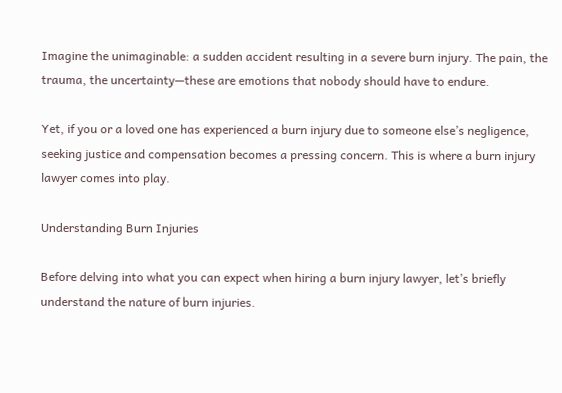Imagine the unimaginable: a sudden accident resulting in a severe burn injury. The pain, the trauma, the uncertainty—these are emotions that nobody should have to endure.

Yet, if you or a loved one has experienced a burn injury due to someone else’s negligence, seeking justice and compensation becomes a pressing concern. This is where a burn injury lawyer comes into play.

Understanding Burn Injuries

Before delving into what you can expect when hiring a burn injury lawyer, let’s briefly understand the nature of burn injuries.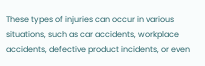These types of injuries can occur in various situations, such as car accidents, workplace accidents, defective product incidents, or even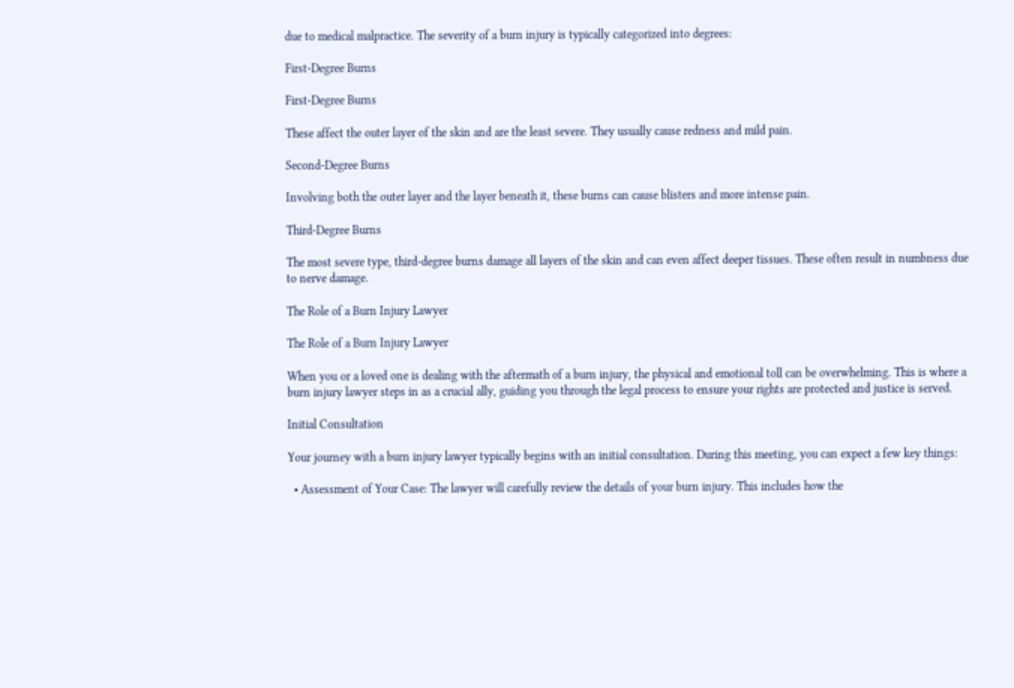due to medical malpractice. The severity of a burn injury is typically categorized into degrees:

First-Degree Burns

First-Degree Burns

These affect the outer layer of the skin and are the least severe. They usually cause redness and mild pain.

Second-Degree Burns

Involving both the outer layer and the layer beneath it, these burns can cause blisters and more intense pain.

Third-Degree Burns

The most severe type, third-degree burns damage all layers of the skin and can even affect deeper tissues. These often result in numbness due to nerve damage.

The Role of a Burn Injury Lawyer

The Role of a Burn Injury Lawyer

When you or a loved one is dealing with the aftermath of a burn injury, the physical and emotional toll can be overwhelming. This is where a burn injury lawyer steps in as a crucial ally, guiding you through the legal process to ensure your rights are protected and justice is served.

Initial Consultation

Your journey with a burn injury lawyer typically begins with an initial consultation. During this meeting, you can expect a few key things:

  • Assessment of Your Case: The lawyer will carefully review the details of your burn injury. This includes how the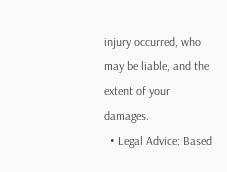injury occurred, who may be liable, and the extent of your damages.
  • Legal Advice: Based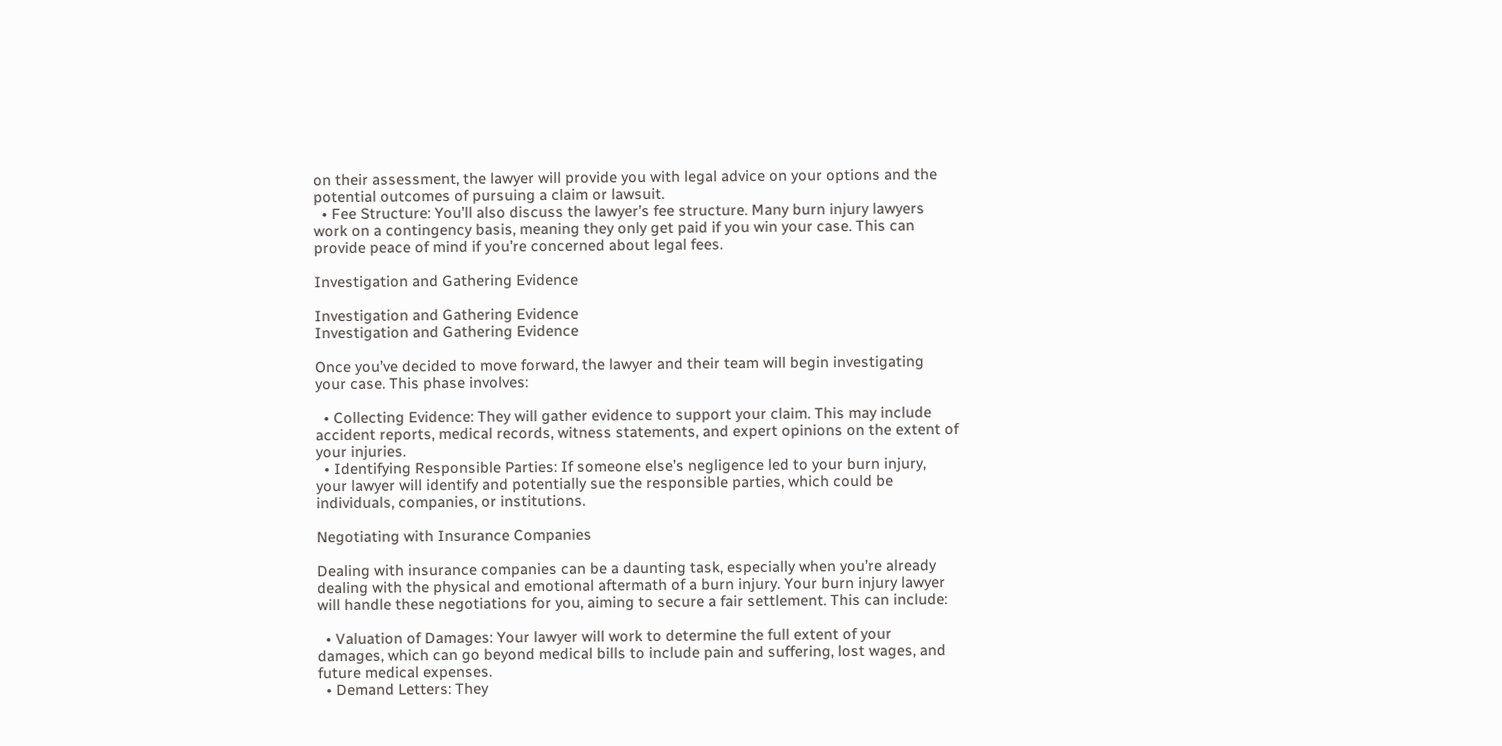on their assessment, the lawyer will provide you with legal advice on your options and the potential outcomes of pursuing a claim or lawsuit.
  • Fee Structure: You’ll also discuss the lawyer’s fee structure. Many burn injury lawyers work on a contingency basis, meaning they only get paid if you win your case. This can provide peace of mind if you’re concerned about legal fees.

Investigation and Gathering Evidence

Investigation and Gathering Evidence
Investigation and Gathering Evidence

Once you’ve decided to move forward, the lawyer and their team will begin investigating your case. This phase involves:

  • Collecting Evidence: They will gather evidence to support your claim. This may include accident reports, medical records, witness statements, and expert opinions on the extent of your injuries.
  • Identifying Responsible Parties: If someone else’s negligence led to your burn injury, your lawyer will identify and potentially sue the responsible parties, which could be individuals, companies, or institutions.

Negotiating with Insurance Companies

Dealing with insurance companies can be a daunting task, especially when you’re already dealing with the physical and emotional aftermath of a burn injury. Your burn injury lawyer will handle these negotiations for you, aiming to secure a fair settlement. This can include:

  • Valuation of Damages: Your lawyer will work to determine the full extent of your damages, which can go beyond medical bills to include pain and suffering, lost wages, and future medical expenses.
  • Demand Letters: They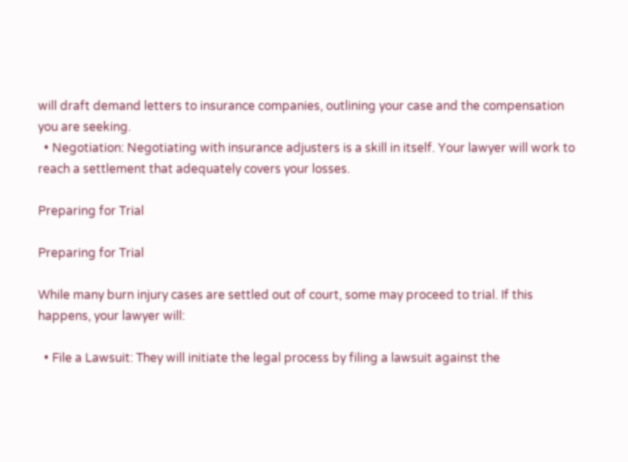will draft demand letters to insurance companies, outlining your case and the compensation you are seeking.
  • Negotiation: Negotiating with insurance adjusters is a skill in itself. Your lawyer will work to reach a settlement that adequately covers your losses.

Preparing for Trial

Preparing for Trial

While many burn injury cases are settled out of court, some may proceed to trial. If this happens, your lawyer will:

  • File a Lawsuit: They will initiate the legal process by filing a lawsuit against the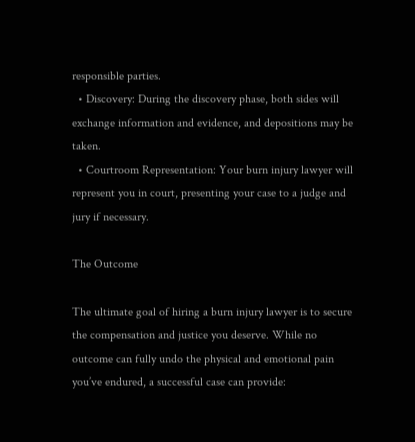responsible parties.
  • Discovery: During the discovery phase, both sides will exchange information and evidence, and depositions may be taken.
  • Courtroom Representation: Your burn injury lawyer will represent you in court, presenting your case to a judge and jury if necessary.

The Outcome

The ultimate goal of hiring a burn injury lawyer is to secure the compensation and justice you deserve. While no outcome can fully undo the physical and emotional pain you’ve endured, a successful case can provide: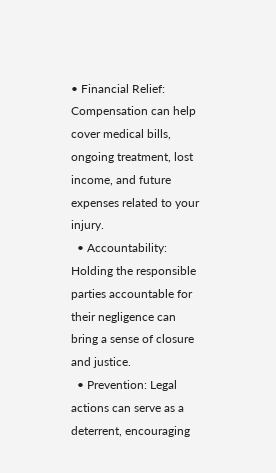• Financial Relief: Compensation can help cover medical bills, ongoing treatment, lost income, and future expenses related to your injury.
  • Accountability: Holding the responsible parties accountable for their negligence can bring a sense of closure and justice.
  • Prevention: Legal actions can serve as a deterrent, encouraging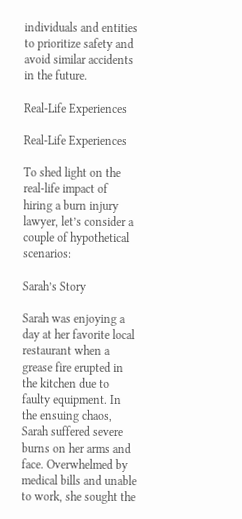individuals and entities to prioritize safety and avoid similar accidents in the future.

Real-Life Experiences

Real-Life Experiences

To shed light on the real-life impact of hiring a burn injury lawyer, let’s consider a couple of hypothetical scenarios:

Sarah’s Story

Sarah was enjoying a day at her favorite local restaurant when a grease fire erupted in the kitchen due to faulty equipment. In the ensuing chaos, Sarah suffered severe burns on her arms and face. Overwhelmed by medical bills and unable to work, she sought the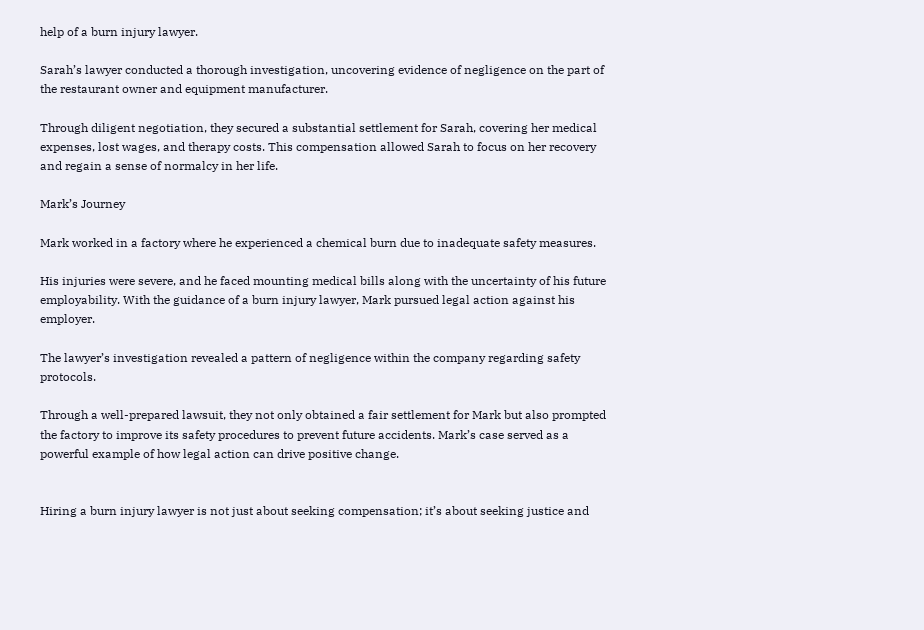help of a burn injury lawyer.

Sarah’s lawyer conducted a thorough investigation, uncovering evidence of negligence on the part of the restaurant owner and equipment manufacturer.

Through diligent negotiation, they secured a substantial settlement for Sarah, covering her medical expenses, lost wages, and therapy costs. This compensation allowed Sarah to focus on her recovery and regain a sense of normalcy in her life.

Mark’s Journey

Mark worked in a factory where he experienced a chemical burn due to inadequate safety measures.

His injuries were severe, and he faced mounting medical bills along with the uncertainty of his future employability. With the guidance of a burn injury lawyer, Mark pursued legal action against his employer.

The lawyer’s investigation revealed a pattern of negligence within the company regarding safety protocols.

Through a well-prepared lawsuit, they not only obtained a fair settlement for Mark but also prompted the factory to improve its safety procedures to prevent future accidents. Mark’s case served as a powerful example of how legal action can drive positive change.


Hiring a burn injury lawyer is not just about seeking compensation; it’s about seeking justice and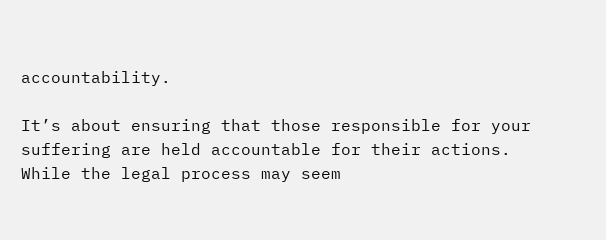accountability.

It’s about ensuring that those responsible for your suffering are held accountable for their actions. While the legal process may seem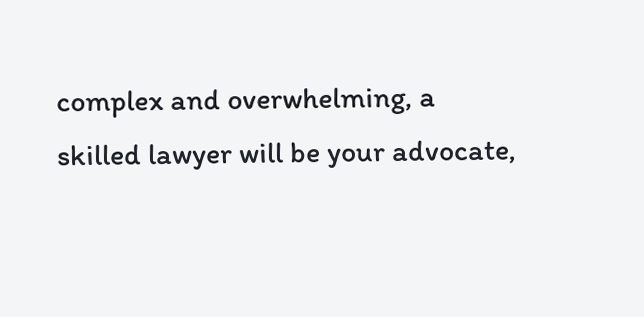complex and overwhelming, a skilled lawyer will be your advocate,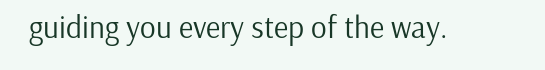guiding you every step of the way.